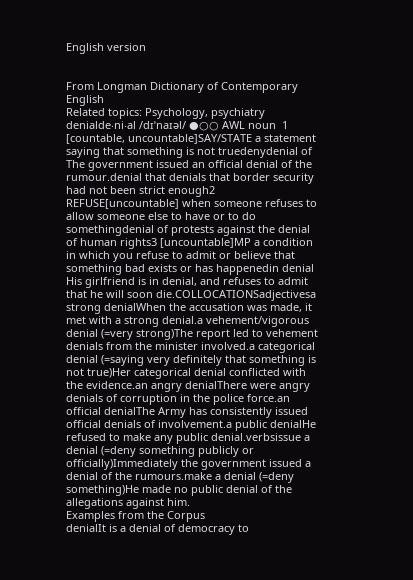English version


From Longman Dictionary of Contemporary English
Related topics: Psychology, psychiatry
denialde‧ni‧al /dɪˈnaɪəl/ ●○○ AWL noun  1 [countable, uncountable]SAY/STATE a statement saying that something is not truedenydenial of The government issued an official denial of the rumour.denial that denials that border security had not been strict enough2 REFUSE[uncountable] when someone refuses to allow someone else to have or to do somethingdenial of protests against the denial of human rights3 [uncountable]MP a condition in which you refuse to admit or believe that something bad exists or has happenedin denial His girlfriend is in denial, and refuses to admit that he will soon die.COLLOCATIONSadjectivesa strong denialWhen the accusation was made, it met with a strong denial.a vehement/vigorous denial (=very strong)The report led to vehement denials from the minister involved.a categorical denial (=saying very definitely that something is not true)Her categorical denial conflicted with the evidence.an angry denialThere were angry denials of corruption in the police force.an official denialThe Army has consistently issued official denials of involvement.a public denialHe refused to make any public denial.verbsissue a denial (=deny something publicly or officially)Immediately the government issued a denial of the rumours.make a denial (=deny something)He made no public denial of the allegations against him.
Examples from the Corpus
denialIt is a denial of democracy to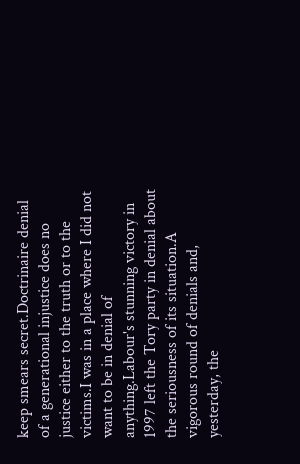keep smears secret.Doctrinaire denial of a generational injustice does no justice either to the truth or to the victims.I was in a place where I did not want to be in denial of anything.Labour's stunning victory in 1997 left the Tory party in denial about the seriousness of its situation.A vigorous round of denials and, yesterday, the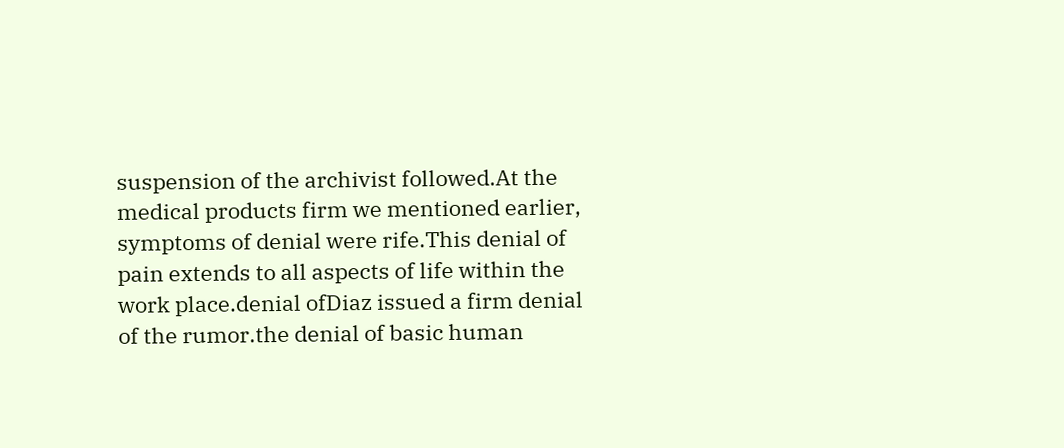suspension of the archivist followed.At the medical products firm we mentioned earlier, symptoms of denial were rife.This denial of pain extends to all aspects of life within the work place.denial ofDiaz issued a firm denial of the rumor.the denial of basic human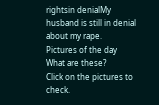rightsin denialMy husband is still in denial about my rape.
Pictures of the day
What are these?
Click on the pictures to check.